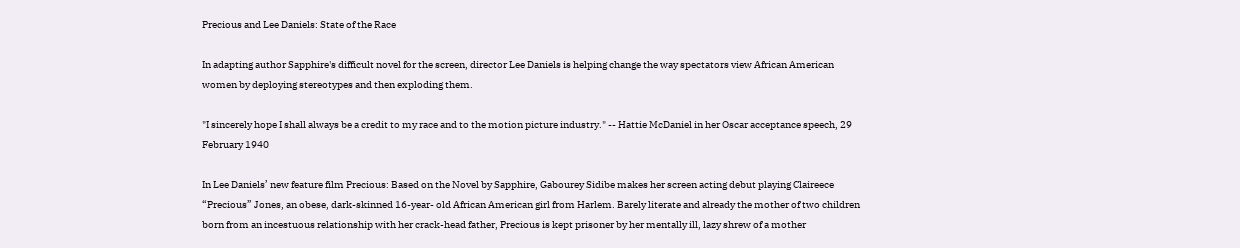Precious and Lee Daniels: State of the Race

In adapting author Sapphire's difficult novel for the screen, director Lee Daniels is helping change the way spectators view African American women by deploying stereotypes and then exploding them.

"I sincerely hope I shall always be a credit to my race and to the motion picture industry." -- Hattie McDaniel in her Oscar acceptance speech, 29 February 1940

In Lee Daniels’ new feature film Precious: Based on the Novel by Sapphire, Gabourey Sidibe makes her screen acting debut playing Claireece “Precious” Jones, an obese, dark-skinned 16-year- old African American girl from Harlem. Barely literate and already the mother of two children born from an incestuous relationship with her crack-head father, Precious is kept prisoner by her mentally ill, lazy shrew of a mother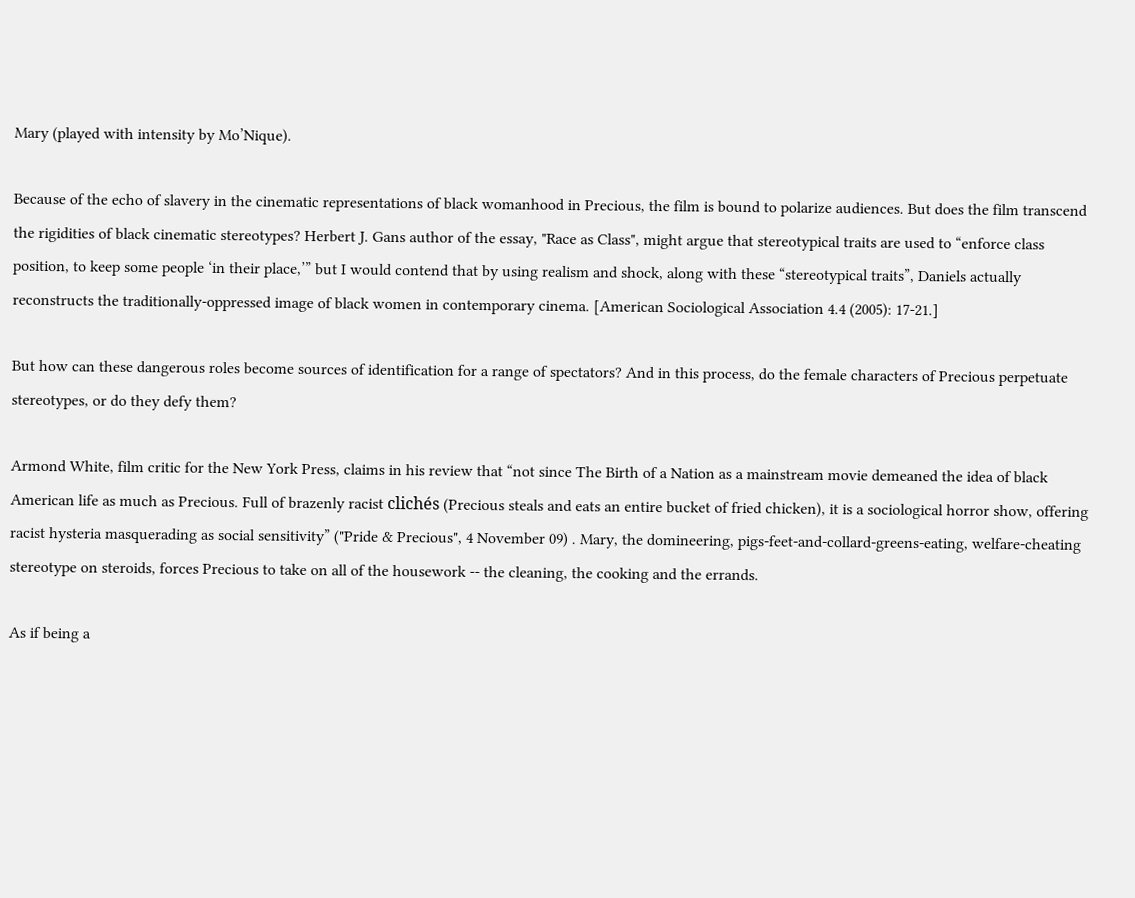Mary (played with intensity by Mo’Nique).

Because of the echo of slavery in the cinematic representations of black womanhood in Precious, the film is bound to polarize audiences. But does the film transcend the rigidities of black cinematic stereotypes? Herbert J. Gans author of the essay, "Race as Class", might argue that stereotypical traits are used to “enforce class position, to keep some people ‘in their place,’” but I would contend that by using realism and shock, along with these “stereotypical traits”, Daniels actually reconstructs the traditionally-oppressed image of black women in contemporary cinema. [American Sociological Association 4.4 (2005): 17-21.]

But how can these dangerous roles become sources of identification for a range of spectators? And in this process, do the female characters of Precious perpetuate stereotypes, or do they defy them?

Armond White, film critic for the New York Press, claims in his review that “not since The Birth of a Nation as a mainstream movie demeaned the idea of black American life as much as Precious. Full of brazenly racist clichés (Precious steals and eats an entire bucket of fried chicken), it is a sociological horror show, offering racist hysteria masquerading as social sensitivity” ("Pride & Precious", 4 November 09) . Mary, the domineering, pigs-feet-and-collard-greens-eating, welfare-cheating stereotype on steroids, forces Precious to take on all of the housework -- the cleaning, the cooking and the errands.

As if being a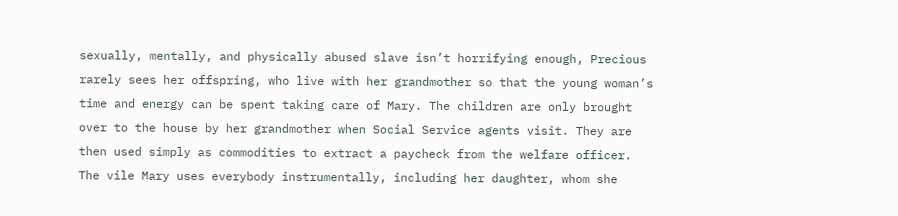sexually, mentally, and physically abused slave isn’t horrifying enough, Precious rarely sees her offspring, who live with her grandmother so that the young woman’s time and energy can be spent taking care of Mary. The children are only brought over to the house by her grandmother when Social Service agents visit. They are then used simply as commodities to extract a paycheck from the welfare officer. The vile Mary uses everybody instrumentally, including her daughter, whom she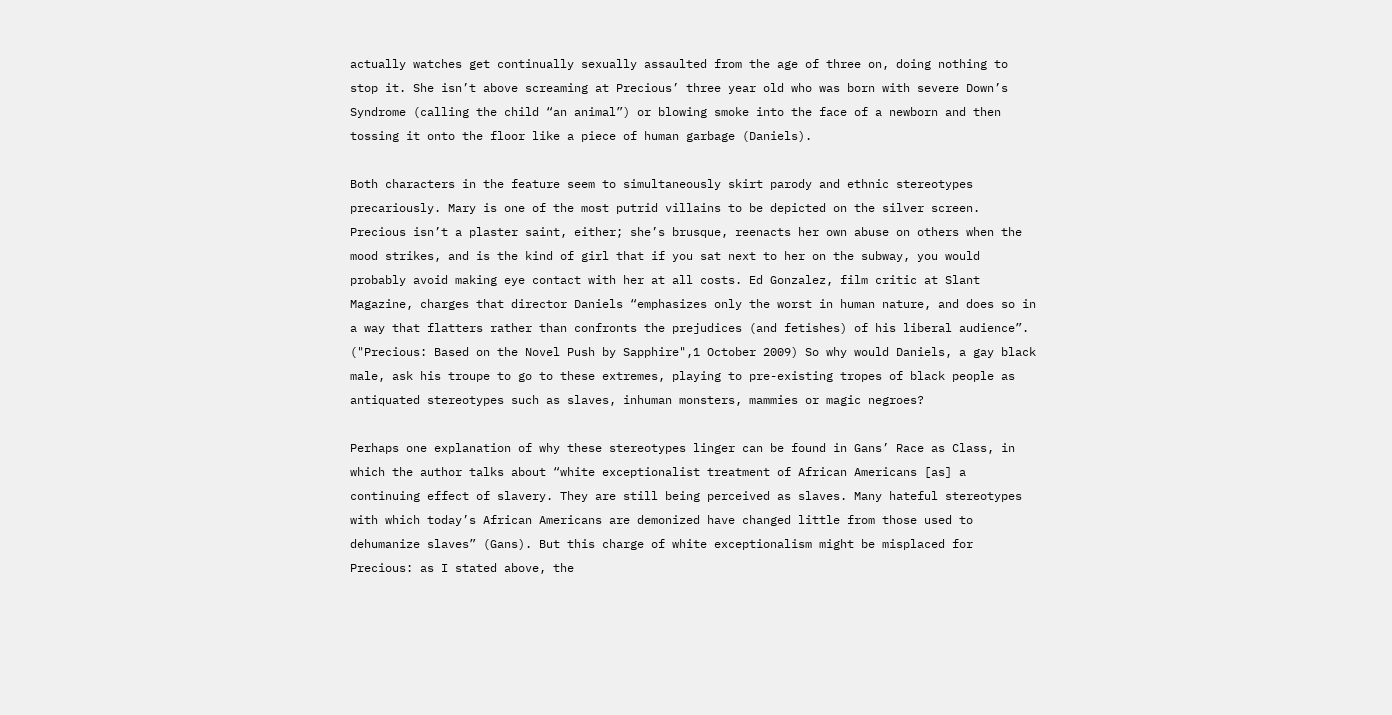actually watches get continually sexually assaulted from the age of three on, doing nothing to stop it. She isn’t above screaming at Precious’ three year old who was born with severe Down’s Syndrome (calling the child “an animal”) or blowing smoke into the face of a newborn and then tossing it onto the floor like a piece of human garbage (Daniels).

Both characters in the feature seem to simultaneously skirt parody and ethnic stereotypes precariously. Mary is one of the most putrid villains to be depicted on the silver screen. Precious isn’t a plaster saint, either; she’s brusque, reenacts her own abuse on others when the mood strikes, and is the kind of girl that if you sat next to her on the subway, you would probably avoid making eye contact with her at all costs. Ed Gonzalez, film critic at Slant Magazine, charges that director Daniels “emphasizes only the worst in human nature, and does so in a way that flatters rather than confronts the prejudices (and fetishes) of his liberal audience”. ("Precious: Based on the Novel Push by Sapphire",1 October 2009) So why would Daniels, a gay black male, ask his troupe to go to these extremes, playing to pre-existing tropes of black people as antiquated stereotypes such as slaves, inhuman monsters, mammies or magic negroes?

Perhaps one explanation of why these stereotypes linger can be found in Gans’ Race as Class, in which the author talks about “white exceptionalist treatment of African Americans [as] a continuing effect of slavery. They are still being perceived as slaves. Many hateful stereotypes with which today’s African Americans are demonized have changed little from those used to dehumanize slaves” (Gans). But this charge of white exceptionalism might be misplaced for Precious: as I stated above, the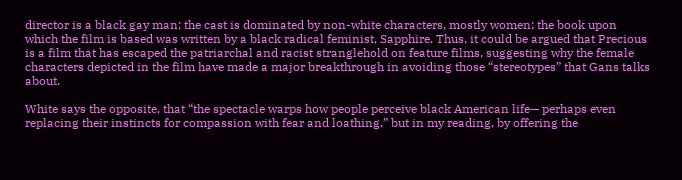director is a black gay man; the cast is dominated by non-white characters, mostly women; the book upon which the film is based was written by a black radical feminist, Sapphire. Thus, it could be argued that Precious is a film that has escaped the patriarchal and racist stranglehold on feature films, suggesting why the female characters depicted in the film have made a major breakthrough in avoiding those “stereotypes” that Gans talks about.

White says the opposite, that “the spectacle warps how people perceive black American life— perhaps even replacing their instincts for compassion with fear and loathing,” but in my reading, by offering the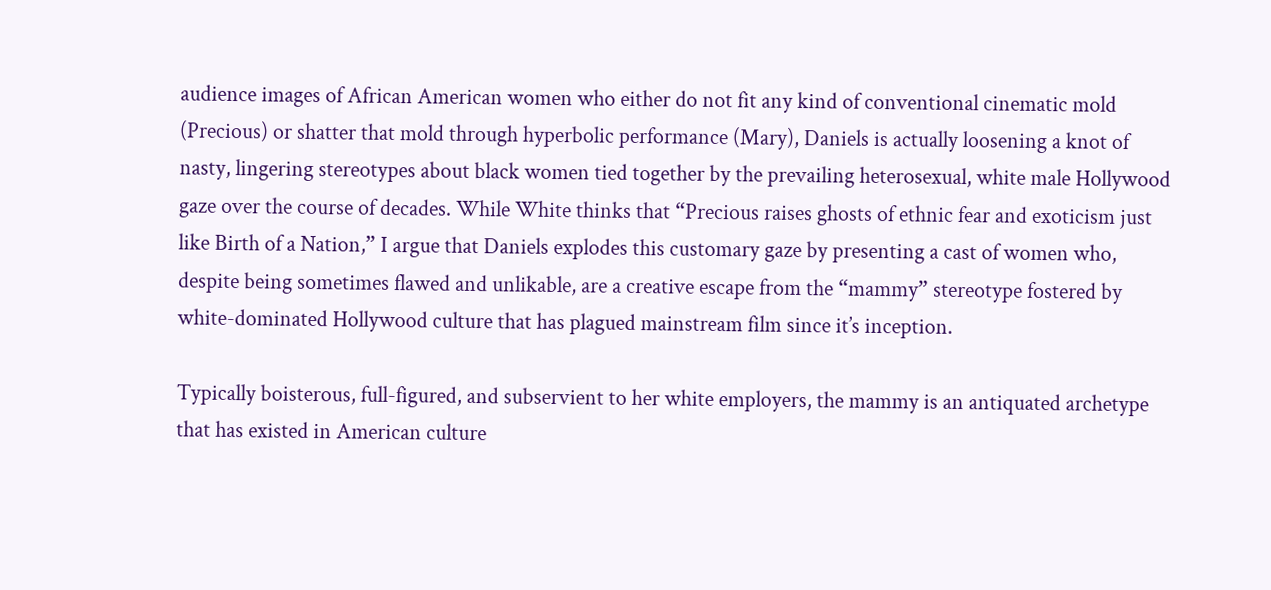audience images of African American women who either do not fit any kind of conventional cinematic mold (Precious) or shatter that mold through hyperbolic performance (Mary), Daniels is actually loosening a knot of nasty, lingering stereotypes about black women tied together by the prevailing heterosexual, white male Hollywood gaze over the course of decades. While White thinks that “Precious raises ghosts of ethnic fear and exoticism just like Birth of a Nation,” I argue that Daniels explodes this customary gaze by presenting a cast of women who, despite being sometimes flawed and unlikable, are a creative escape from the “mammy” stereotype fostered by white-dominated Hollywood culture that has plagued mainstream film since it’s inception.

Typically boisterous, full-figured, and subservient to her white employers, the mammy is an antiquated archetype that has existed in American culture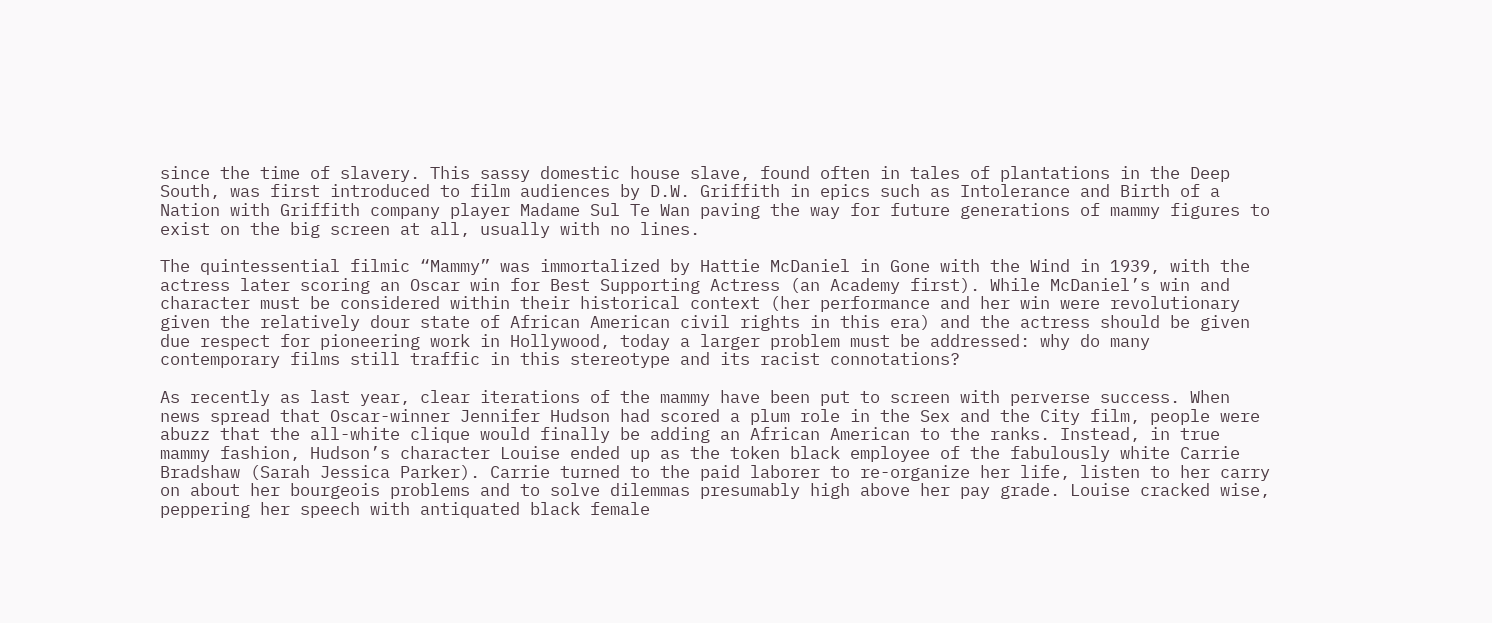since the time of slavery. This sassy domestic house slave, found often in tales of plantations in the Deep South, was first introduced to film audiences by D.W. Griffith in epics such as Intolerance and Birth of a Nation with Griffith company player Madame Sul Te Wan paving the way for future generations of mammy figures to exist on the big screen at all, usually with no lines.

The quintessential filmic “Mammy” was immortalized by Hattie McDaniel in Gone with the Wind in 1939, with the actress later scoring an Oscar win for Best Supporting Actress (an Academy first). While McDaniel’s win and character must be considered within their historical context (her performance and her win were revolutionary given the relatively dour state of African American civil rights in this era) and the actress should be given due respect for pioneering work in Hollywood, today a larger problem must be addressed: why do many contemporary films still traffic in this stereotype and its racist connotations?

As recently as last year, clear iterations of the mammy have been put to screen with perverse success. When news spread that Oscar-winner Jennifer Hudson had scored a plum role in the Sex and the City film, people were abuzz that the all-white clique would finally be adding an African American to the ranks. Instead, in true mammy fashion, Hudson’s character Louise ended up as the token black employee of the fabulously white Carrie Bradshaw (Sarah Jessica Parker). Carrie turned to the paid laborer to re-organize her life, listen to her carry on about her bourgeois problems and to solve dilemmas presumably high above her pay grade. Louise cracked wise, peppering her speech with antiquated black female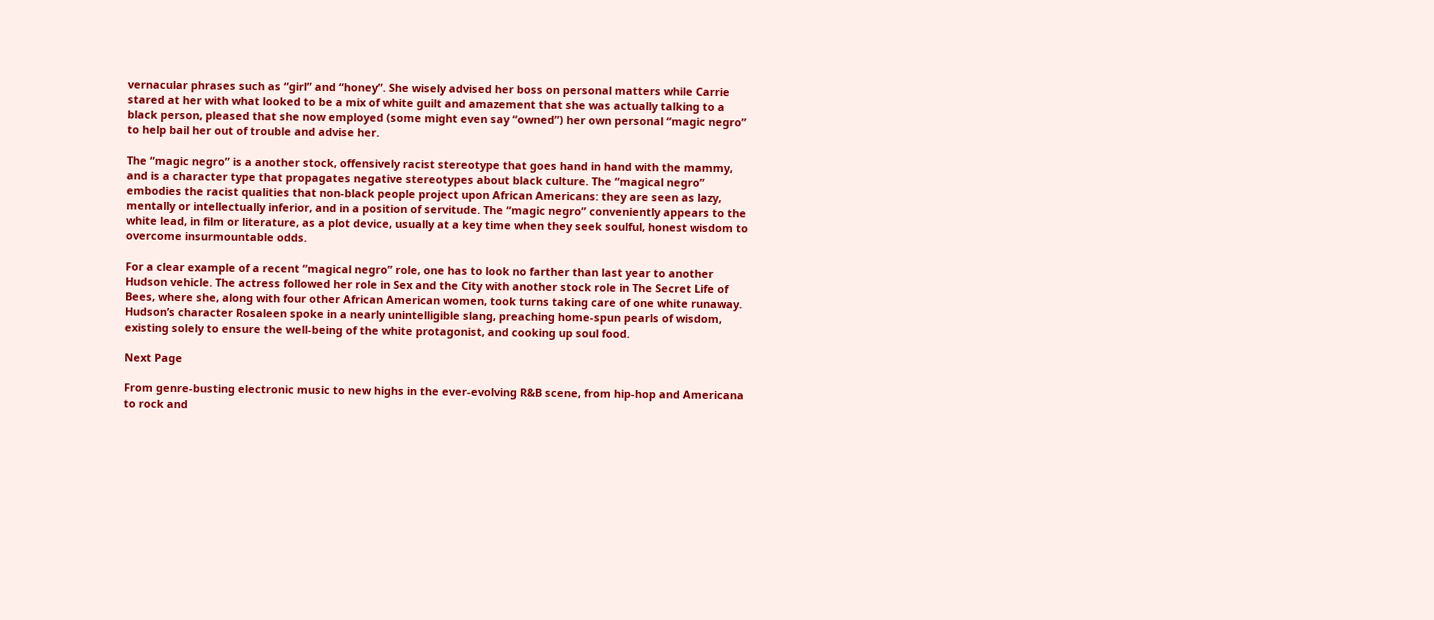vernacular phrases such as “girl” and “honey”. She wisely advised her boss on personal matters while Carrie stared at her with what looked to be a mix of white guilt and amazement that she was actually talking to a black person, pleased that she now employed (some might even say “owned”) her own personal “magic negro” to help bail her out of trouble and advise her.

The “magic negro” is a another stock, offensively racist stereotype that goes hand in hand with the mammy, and is a character type that propagates negative stereotypes about black culture. The “magical negro” embodies the racist qualities that non-black people project upon African Americans: they are seen as lazy, mentally or intellectually inferior, and in a position of servitude. The “magic negro” conveniently appears to the white lead, in film or literature, as a plot device, usually at a key time when they seek soulful, honest wisdom to overcome insurmountable odds.

For a clear example of a recent “magical negro” role, one has to look no farther than last year to another Hudson vehicle. The actress followed her role in Sex and the City with another stock role in The Secret Life of Bees, where she, along with four other African American women, took turns taking care of one white runaway. Hudson’s character Rosaleen spoke in a nearly unintelligible slang, preaching home-spun pearls of wisdom, existing solely to ensure the well-being of the white protagonist, and cooking up soul food.

Next Page

From genre-busting electronic music to new highs in the ever-evolving R&B scene, from hip-hop and Americana to rock and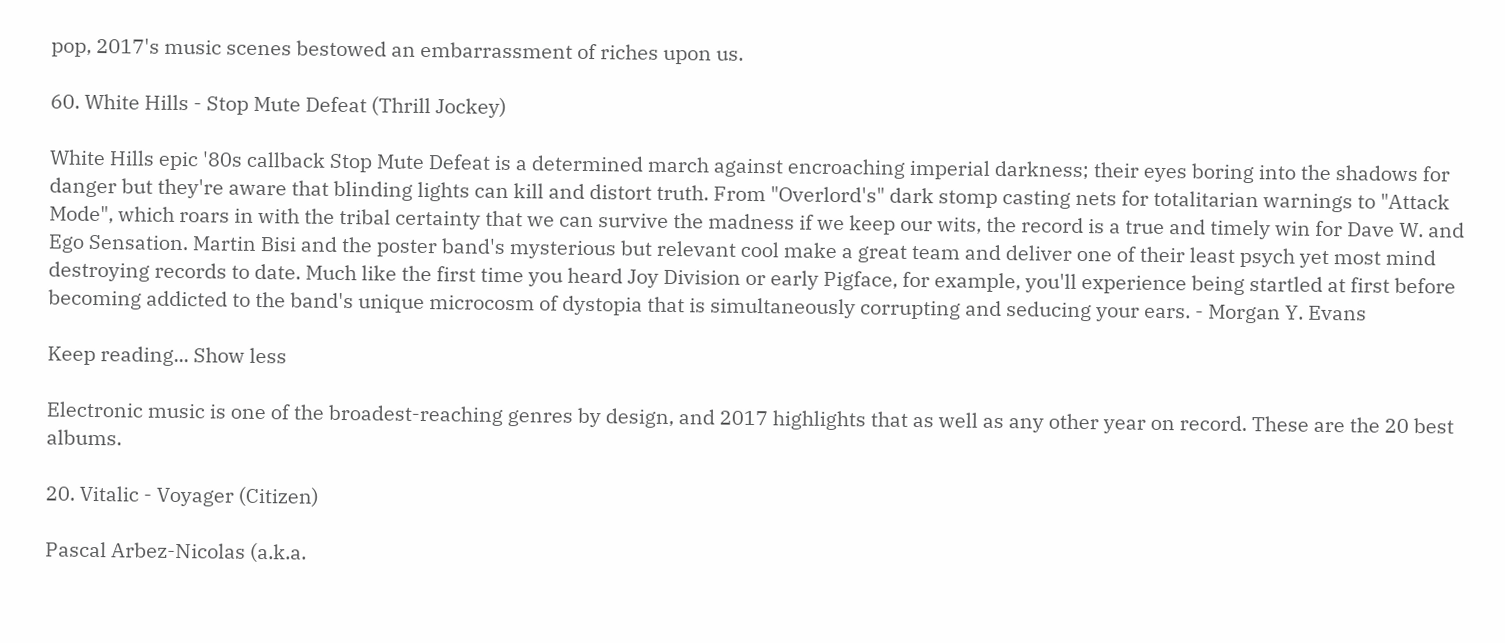pop, 2017's music scenes bestowed an embarrassment of riches upon us.

60. White Hills - Stop Mute Defeat (Thrill Jockey)

White Hills epic '80s callback Stop Mute Defeat is a determined march against encroaching imperial darkness; their eyes boring into the shadows for danger but they're aware that blinding lights can kill and distort truth. From "Overlord's" dark stomp casting nets for totalitarian warnings to "Attack Mode", which roars in with the tribal certainty that we can survive the madness if we keep our wits, the record is a true and timely win for Dave W. and Ego Sensation. Martin Bisi and the poster band's mysterious but relevant cool make a great team and deliver one of their least psych yet most mind destroying records to date. Much like the first time you heard Joy Division or early Pigface, for example, you'll experience being startled at first before becoming addicted to the band's unique microcosm of dystopia that is simultaneously corrupting and seducing your ears. - Morgan Y. Evans

Keep reading... Show less

Electronic music is one of the broadest-reaching genres by design, and 2017 highlights that as well as any other year on record. These are the 20 best albums.

20. Vitalic - Voyager (Citizen)

Pascal Arbez-Nicolas (a.k.a.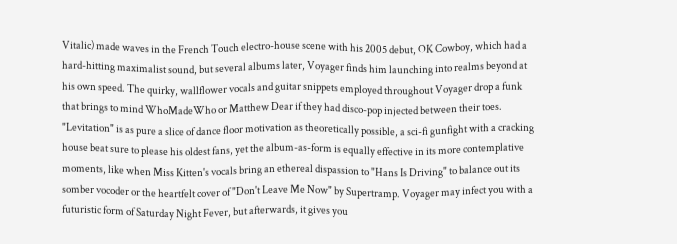Vitalic) made waves in the French Touch electro-house scene with his 2005 debut, OK Cowboy, which had a hard-hitting maximalist sound, but several albums later, Voyager finds him launching into realms beyond at his own speed. The quirky, wallflower vocals and guitar snippets employed throughout Voyager drop a funk that brings to mind WhoMadeWho or Matthew Dear if they had disco-pop injected between their toes. "Levitation" is as pure a slice of dance floor motivation as theoretically possible, a sci-fi gunfight with a cracking house beat sure to please his oldest fans, yet the album-as-form is equally effective in its more contemplative moments, like when Miss Kitten's vocals bring an ethereal dispassion to "Hans Is Driving" to balance out its somber vocoder or the heartfelt cover of "Don't Leave Me Now" by Supertramp. Voyager may infect you with a futuristic form of Saturday Night Fever, but afterwards, it gives you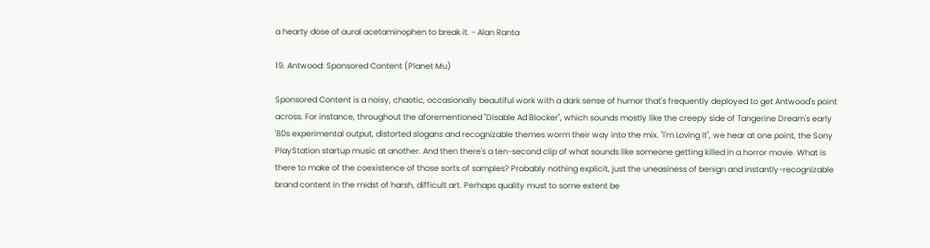a hearty dose of aural acetaminophen to break it. - Alan Ranta

19. Antwood: Sponsored Content (Planet Mu)

Sponsored Content is a noisy, chaotic, occasionally beautiful work with a dark sense of humor that's frequently deployed to get Antwood's point across. For instance, throughout the aforementioned "Disable Ad Blocker", which sounds mostly like the creepy side of Tangerine Dream's early '80s experimental output, distorted slogans and recognizable themes worm their way into the mix. "I'm Loving It", we hear at one point, the Sony PlayStation startup music at another. And then there's a ten-second clip of what sounds like someone getting killed in a horror movie. What is there to make of the coexistence of those sorts of samples? Probably nothing explicit, just the uneasiness of benign and instantly-recognizable brand content in the midst of harsh, difficult art. Perhaps quality must to some extent be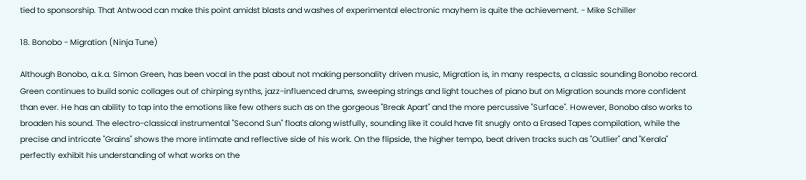tied to sponsorship. That Antwood can make this point amidst blasts and washes of experimental electronic mayhem is quite the achievement. - Mike Schiller

18. Bonobo - Migration (Ninja Tune)

Although Bonobo, a.k.a. Simon Green, has been vocal in the past about not making personality driven music, Migration is, in many respects, a classic sounding Bonobo record. Green continues to build sonic collages out of chirping synths, jazz-influenced drums, sweeping strings and light touches of piano but on Migration sounds more confident than ever. He has an ability to tap into the emotions like few others such as on the gorgeous "Break Apart" and the more percussive "Surface". However, Bonobo also works to broaden his sound. The electro-classical instrumental "Second Sun" floats along wistfully, sounding like it could have fit snugly onto a Erased Tapes compilation, while the precise and intricate "Grains" shows the more intimate and reflective side of his work. On the flipside, the higher tempo, beat driven tracks such as "Outlier" and "Kerala" perfectly exhibit his understanding of what works on the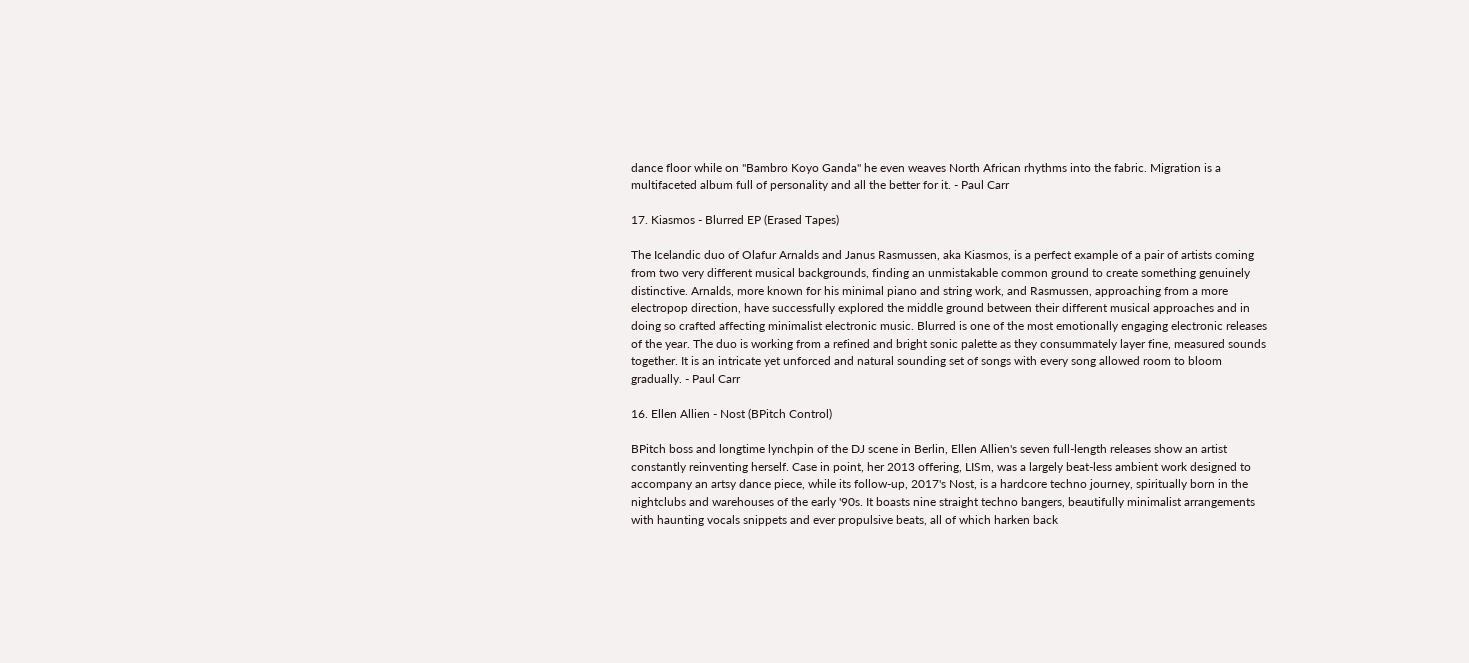dance floor while on "Bambro Koyo Ganda" he even weaves North African rhythms into the fabric. Migration is a multifaceted album full of personality and all the better for it. - Paul Carr

17. Kiasmos - Blurred EP (Erased Tapes)

The Icelandic duo of Olafur Arnalds and Janus Rasmussen, aka Kiasmos, is a perfect example of a pair of artists coming from two very different musical backgrounds, finding an unmistakable common ground to create something genuinely distinctive. Arnalds, more known for his minimal piano and string work, and Rasmussen, approaching from a more electropop direction, have successfully explored the middle ground between their different musical approaches and in doing so crafted affecting minimalist electronic music. Blurred is one of the most emotionally engaging electronic releases of the year. The duo is working from a refined and bright sonic palette as they consummately layer fine, measured sounds together. It is an intricate yet unforced and natural sounding set of songs with every song allowed room to bloom gradually. - Paul Carr

16. Ellen Allien - Nost (BPitch Control)

BPitch boss and longtime lynchpin of the DJ scene in Berlin, Ellen Allien's seven full-length releases show an artist constantly reinventing herself. Case in point, her 2013 offering, LISm, was a largely beat-less ambient work designed to accompany an artsy dance piece, while its follow-up, 2017's Nost, is a hardcore techno journey, spiritually born in the nightclubs and warehouses of the early '90s. It boasts nine straight techno bangers, beautifully minimalist arrangements with haunting vocals snippets and ever propulsive beats, all of which harken back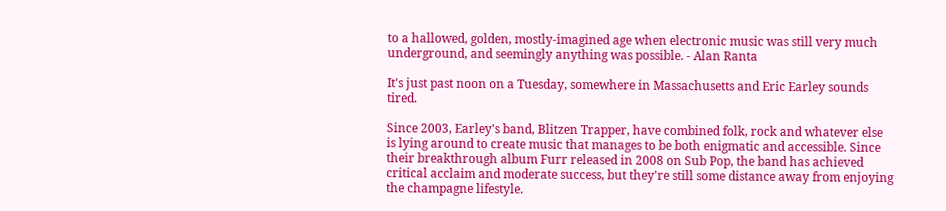to a hallowed, golden, mostly-imagined age when electronic music was still very much underground, and seemingly anything was possible. - Alan Ranta

It's just past noon on a Tuesday, somewhere in Massachusetts and Eric Earley sounds tired.

Since 2003, Earley's band, Blitzen Trapper, have combined folk, rock and whatever else is lying around to create music that manages to be both enigmatic and accessible. Since their breakthrough album Furr released in 2008 on Sub Pop, the band has achieved critical acclaim and moderate success, but they're still some distance away from enjoying the champagne lifestyle.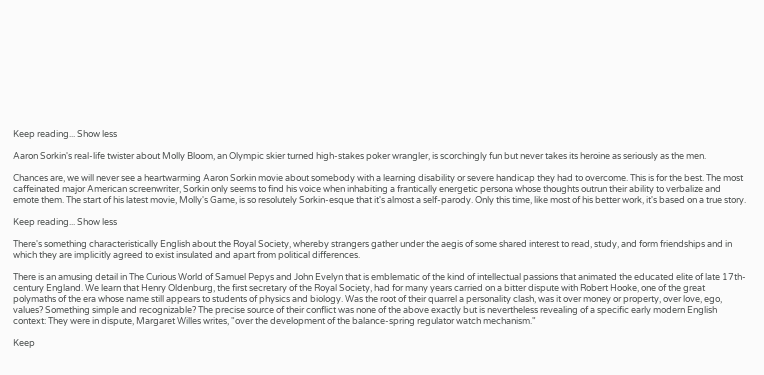Keep reading... Show less

Aaron Sorkin's real-life twister about Molly Bloom, an Olympic skier turned high-stakes poker wrangler, is scorchingly fun but never takes its heroine as seriously as the men.

Chances are, we will never see a heartwarming Aaron Sorkin movie about somebody with a learning disability or severe handicap they had to overcome. This is for the best. The most caffeinated major American screenwriter, Sorkin only seems to find his voice when inhabiting a frantically energetic persona whose thoughts outrun their ability to verbalize and emote them. The start of his latest movie, Molly's Game, is so resolutely Sorkin-esque that it's almost a self-parody. Only this time, like most of his better work, it's based on a true story.

Keep reading... Show less

There's something characteristically English about the Royal Society, whereby strangers gather under the aegis of some shared interest to read, study, and form friendships and in which they are implicitly agreed to exist insulated and apart from political differences.

There is an amusing detail in The Curious World of Samuel Pepys and John Evelyn that is emblematic of the kind of intellectual passions that animated the educated elite of late 17th-century England. We learn that Henry Oldenburg, the first secretary of the Royal Society, had for many years carried on a bitter dispute with Robert Hooke, one of the great polymaths of the era whose name still appears to students of physics and biology. Was the root of their quarrel a personality clash, was it over money or property, over love, ego, values? Something simple and recognizable? The precise source of their conflict was none of the above exactly but is nevertheless revealing of a specific early modern English context: They were in dispute, Margaret Willes writes, "over the development of the balance-spring regulator watch mechanism."

Keep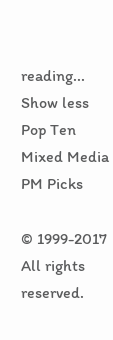reading... Show less
Pop Ten
Mixed Media
PM Picks

© 1999-2017 All rights reserved.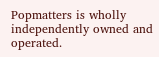Popmatters is wholly independently owned and operated.